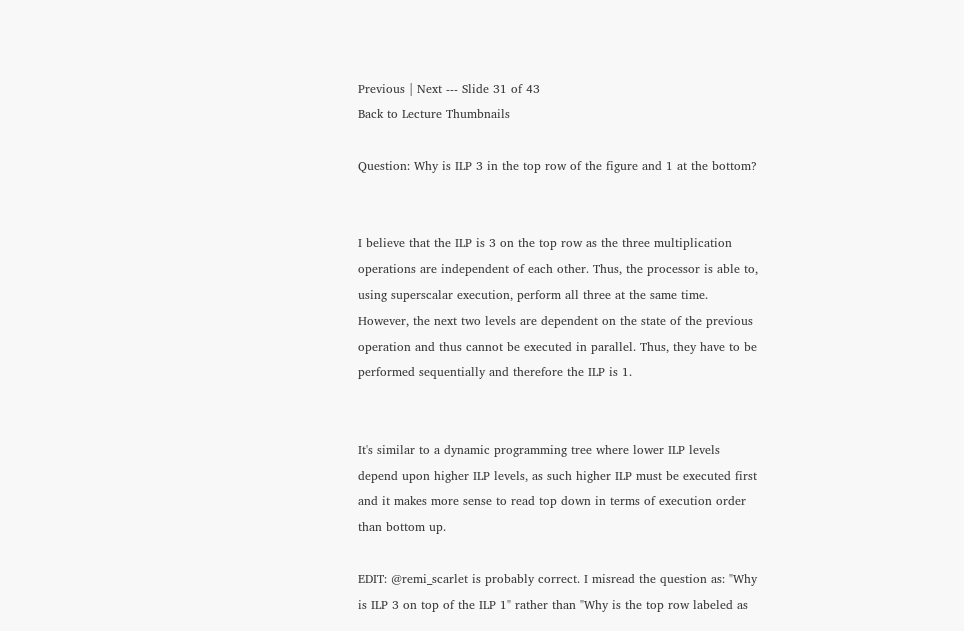Previous | Next --- Slide 31 of 43
Back to Lecture Thumbnails

Question: Why is ILP 3 in the top row of the figure and 1 at the bottom?


I believe that the ILP is 3 on the top row as the three multiplication operations are independent of each other. Thus, the processor is able to, using superscalar execution, perform all three at the same time. However, the next two levels are dependent on the state of the previous operation and thus cannot be executed in parallel. Thus, they have to be performed sequentially and therefore the ILP is 1.


It's similar to a dynamic programming tree where lower ILP levels depend upon higher ILP levels, as such higher ILP must be executed first and it makes more sense to read top down in terms of execution order than bottom up.

EDIT: @remi_scarlet is probably correct. I misread the question as: "Why is ILP 3 on top of the ILP 1" rather than "Why is the top row labeled as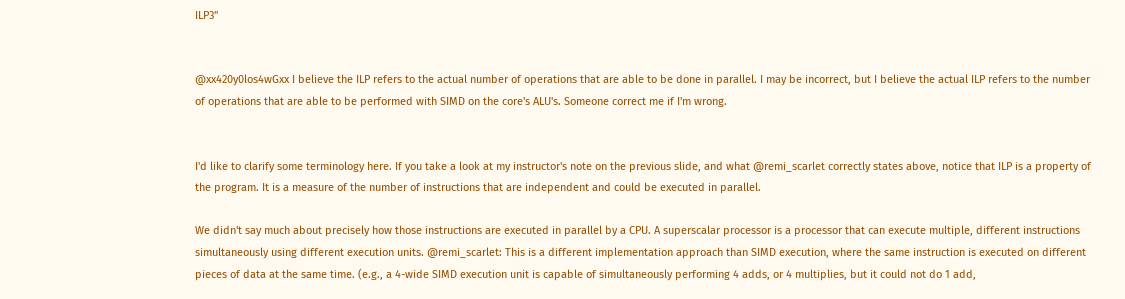ILP3"


@xx420y0los4wGxx I believe the ILP refers to the actual number of operations that are able to be done in parallel. I may be incorrect, but I believe the actual ILP refers to the number of operations that are able to be performed with SIMD on the core's ALU's. Someone correct me if I'm wrong.


I'd like to clarify some terminology here. If you take a look at my instructor's note on the previous slide, and what @remi_scarlet correctly states above, notice that ILP is a property of the program. It is a measure of the number of instructions that are independent and could be executed in parallel.

We didn't say much about precisely how those instructions are executed in parallel by a CPU. A superscalar processor is a processor that can execute multiple, different instructions simultaneously using different execution units. @remi_scarlet: This is a different implementation approach than SIMD execution, where the same instruction is executed on different pieces of data at the same time. (e.g., a 4-wide SIMD execution unit is capable of simultaneously performing 4 adds, or 4 multiplies, but it could not do 1 add,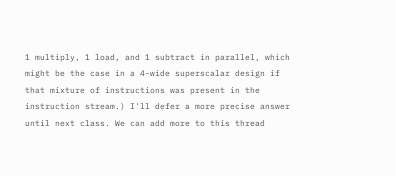1 multiply, 1 load, and 1 subtract in parallel, which might be the case in a 4-wide superscalar design if that mixture of instructions was present in the instruction stream.) I'll defer a more precise answer until next class. We can add more to this thread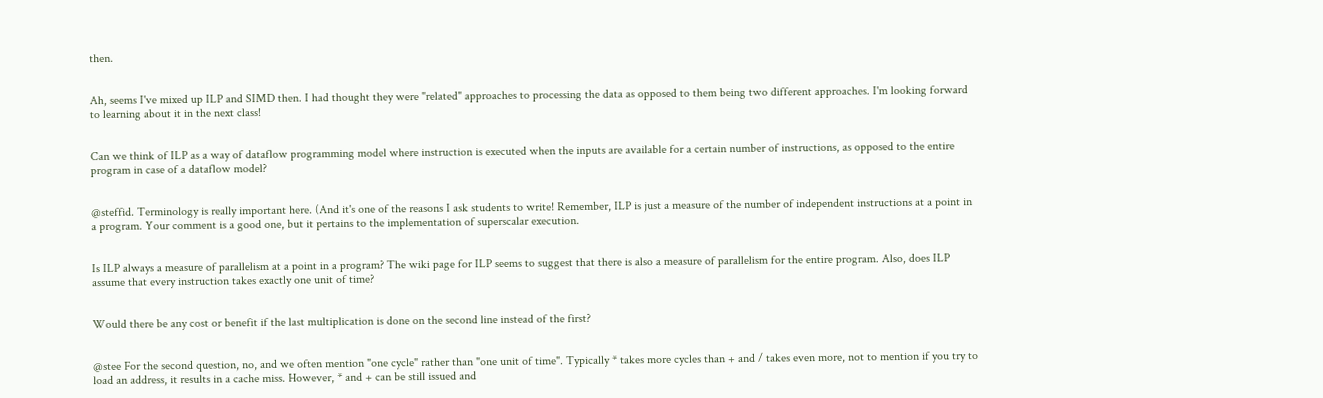then.


Ah, seems I've mixed up ILP and SIMD then. I had thought they were "related" approaches to processing the data as opposed to them being two different approaches. I'm looking forward to learning about it in the next class!


Can we think of ILP as a way of dataflow programming model where instruction is executed when the inputs are available for a certain number of instructions, as opposed to the entire program in case of a dataflow model?


@steffid. Terminology is really important here. (And it's one of the reasons I ask students to write! Remember, ILP is just a measure of the number of independent instructions at a point in a program. Your comment is a good one, but it pertains to the implementation of superscalar execution.


Is ILP always a measure of parallelism at a point in a program? The wiki page for ILP seems to suggest that there is also a measure of parallelism for the entire program. Also, does ILP assume that every instruction takes exactly one unit of time?


Would there be any cost or benefit if the last multiplication is done on the second line instead of the first?


@stee For the second question, no, and we often mention "one cycle" rather than "one unit of time". Typically * takes more cycles than + and / takes even more, not to mention if you try to load an address, it results in a cache miss. However, * and + can be still issued and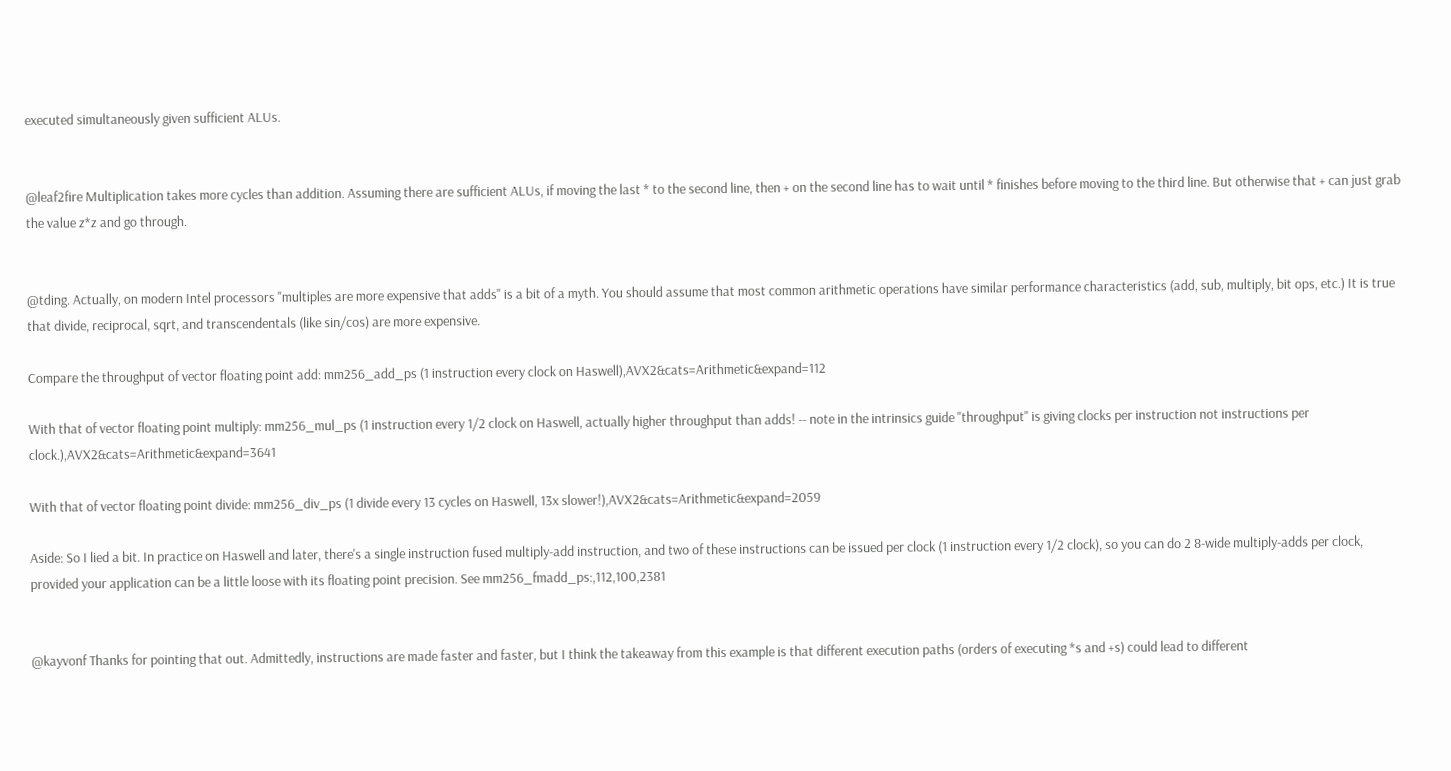executed simultaneously given sufficient ALUs.


@leaf2fire Multiplication takes more cycles than addition. Assuming there are sufficient ALUs, if moving the last * to the second line, then + on the second line has to wait until * finishes before moving to the third line. But otherwise that + can just grab the value z*z and go through.


@tding. Actually, on modern Intel processors "multiples are more expensive that adds" is a bit of a myth. You should assume that most common arithmetic operations have similar performance characteristics (add, sub, multiply, bit ops, etc.) It is true that divide, reciprocal, sqrt, and transcendentals (like sin/cos) are more expensive.

Compare the throughput of vector floating point add: mm256_add_ps (1 instruction every clock on Haswell),AVX2&cats=Arithmetic&expand=112

With that of vector floating point multiply: mm256_mul_ps (1 instruction every 1/2 clock on Haswell, actually higher throughput than adds! -- note in the intrinsics guide "throughput" is giving clocks per instruction not instructions per clock.),AVX2&cats=Arithmetic&expand=3641

With that of vector floating point divide: mm256_div_ps (1 divide every 13 cycles on Haswell, 13x slower!),AVX2&cats=Arithmetic&expand=2059

Aside: So I lied a bit. In practice on Haswell and later, there's a single instruction fused multiply-add instruction, and two of these instructions can be issued per clock (1 instruction every 1/2 clock), so you can do 2 8-wide multiply-adds per clock, provided your application can be a little loose with its floating point precision. See mm256_fmadd_ps:,112,100,2381


@kayvonf Thanks for pointing that out. Admittedly, instructions are made faster and faster, but I think the takeaway from this example is that different execution paths (orders of executing *s and +s) could lead to different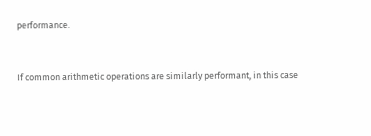performance.


If common arithmetic operations are similarly performant, in this case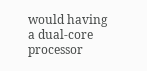would having a dual-core processor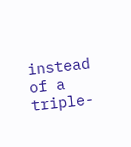instead of a triple-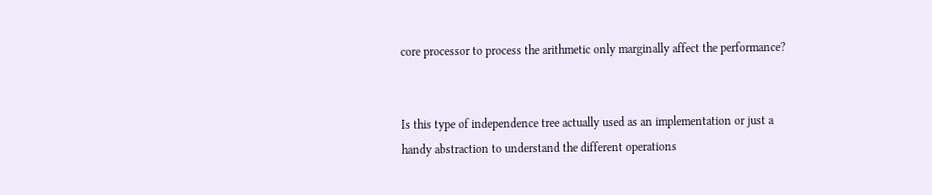core processor to process the arithmetic only marginally affect the performance?


Is this type of independence tree actually used as an implementation or just a handy abstraction to understand the different operations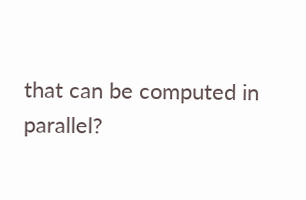that can be computed in parallel?